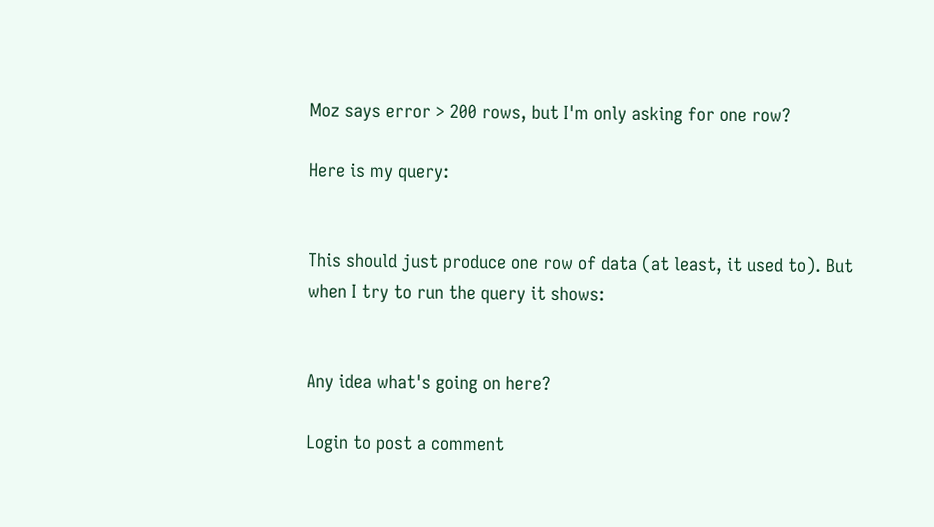Moz says error > 200 rows, but I'm only asking for one row?

Here is my query:


This should just produce one row of data (at least, it used to). But when I try to run the query it shows:


Any idea what's going on here?

Login to post a comment